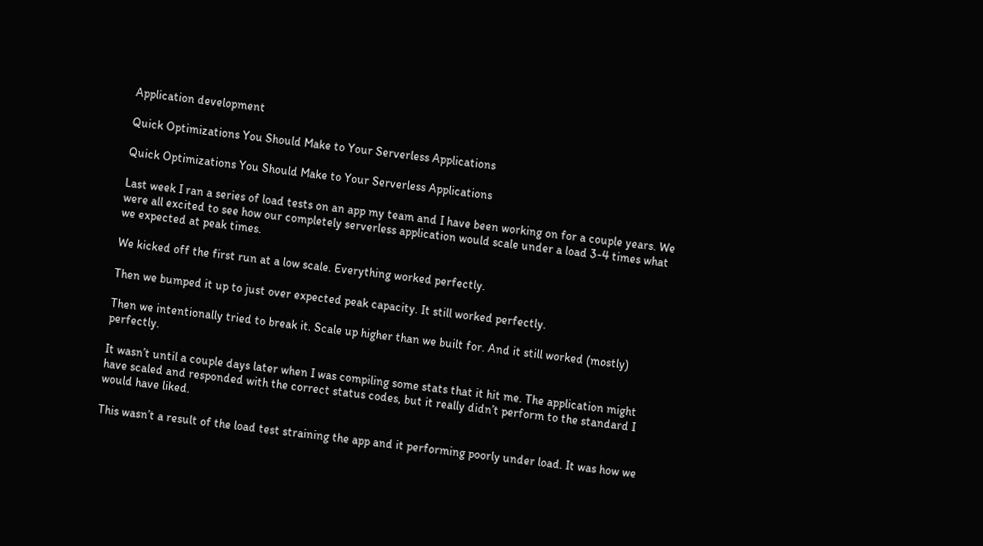Application development

Quick Optimizations You Should Make to Your Serverless Applications

Quick Optimizations You Should Make to Your Serverless Applications

Last week I ran a series of load tests on an app my team and I have been working on for a couple years. We were all excited to see how our completely serverless application would scale under a load 3-4 times what we expected at peak times.

We kicked off the first run at a low scale. Everything worked perfectly.

Then we bumped it up to just over expected peak capacity. It still worked perfectly.

Then we intentionally tried to break it. Scale up higher than we built for. And it still worked (mostly) perfectly.

It wasn’t until a couple days later when I was compiling some stats that it hit me. The application might have scaled and responded with the correct status codes, but it really didn’t perform to the standard I would have liked.

This wasn’t a result of the load test straining the app and it performing poorly under load. It was how we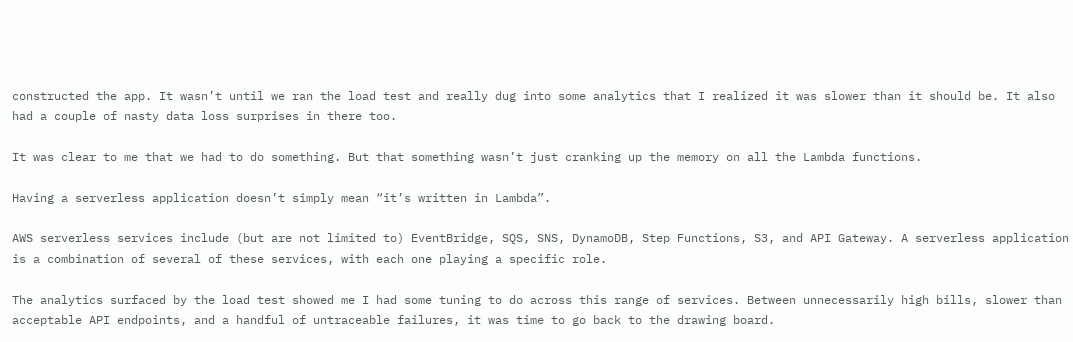constructed the app. It wasn’t until we ran the load test and really dug into some analytics that I realized it was slower than it should be. It also had a couple of nasty data loss surprises in there too.

It was clear to me that we had to do something. But that something wasn’t just cranking up the memory on all the Lambda functions.

Having a serverless application doesn’t simply mean “it’s written in Lambda”.

AWS serverless services include (but are not limited to) EventBridge, SQS, SNS, DynamoDB, Step Functions, S3, and API Gateway. A serverless application is a combination of several of these services, with each one playing a specific role.

The analytics surfaced by the load test showed me I had some tuning to do across this range of services. Between unnecessarily high bills, slower than acceptable API endpoints, and a handful of untraceable failures, it was time to go back to the drawing board.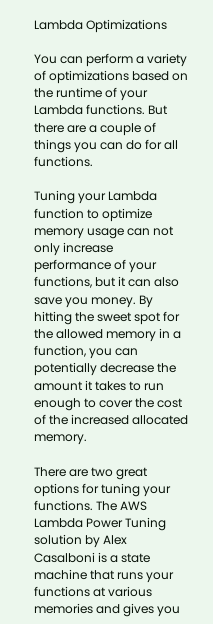Lambda Optimizations

You can perform a variety of optimizations based on the runtime of your Lambda functions. But there are a couple of things you can do for all functions.

Tuning your Lambda function to optimize memory usage can not only increase performance of your functions, but it can also save you money. By hitting the sweet spot for the allowed memory in a function, you can potentially decrease the amount it takes to run enough to cover the cost of the increased allocated memory.

There are two great options for tuning your functions. The AWS Lambda Power Tuning solution by Alex Casalboni is a state machine that runs your functions at various memories and gives you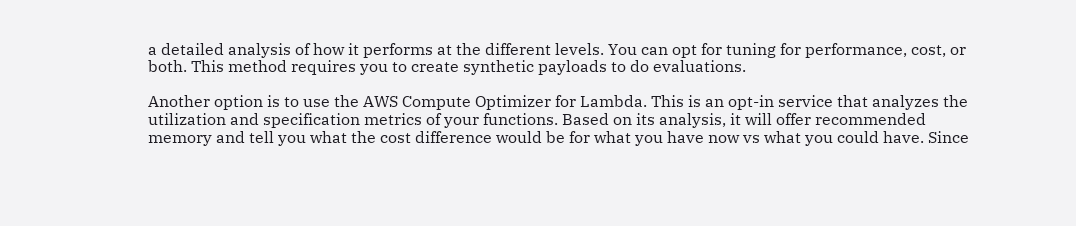a detailed analysis of how it performs at the different levels. You can opt for tuning for performance, cost, or both. This method requires you to create synthetic payloads to do evaluations.

Another option is to use the AWS Compute Optimizer for Lambda. This is an opt-in service that analyzes the utilization and specification metrics of your functions. Based on its analysis, it will offer recommended memory and tell you what the cost difference would be for what you have now vs what you could have. Since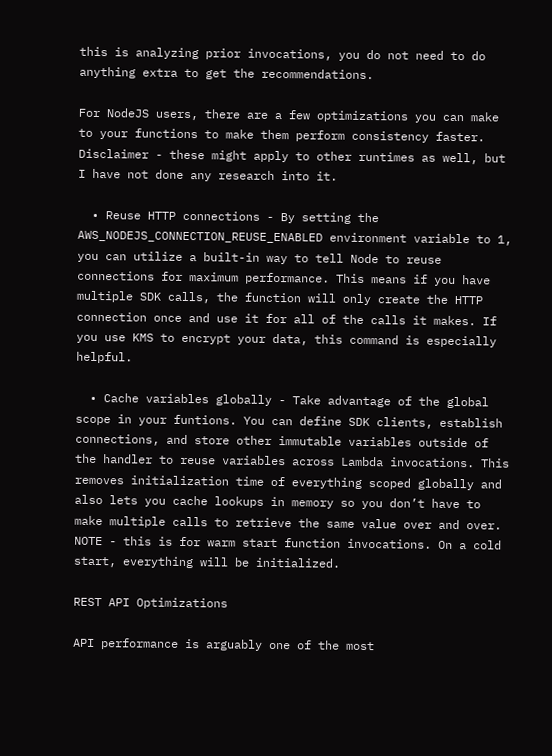this is analyzing prior invocations, you do not need to do anything extra to get the recommendations.

For NodeJS users, there are a few optimizations you can make to your functions to make them perform consistency faster. Disclaimer - these might apply to other runtimes as well, but I have not done any research into it.

  • Reuse HTTP connections - By setting the AWS_NODEJS_CONNECTION_REUSE_ENABLED environment variable to 1, you can utilize a built-in way to tell Node to reuse connections for maximum performance. This means if you have multiple SDK calls, the function will only create the HTTP connection once and use it for all of the calls it makes. If you use KMS to encrypt your data, this command is especially helpful.

  • Cache variables globally - Take advantage of the global scope in your funtions. You can define SDK clients, establish connections, and store other immutable variables outside of the handler to reuse variables across Lambda invocations. This removes initialization time of everything scoped globally and also lets you cache lookups in memory so you don’t have to make multiple calls to retrieve the same value over and over. NOTE - this is for warm start function invocations. On a cold start, everything will be initialized.

REST API Optimizations

API performance is arguably one of the most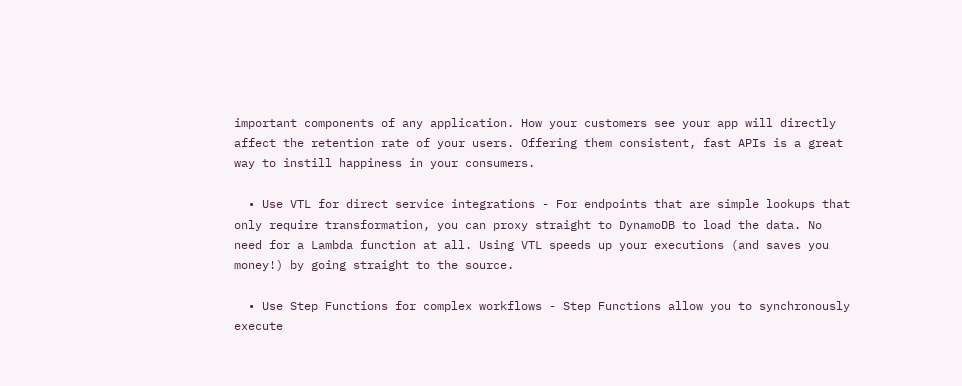important components of any application. How your customers see your app will directly affect the retention rate of your users. Offering them consistent, fast APIs is a great way to instill happiness in your consumers.

  • Use VTL for direct service integrations - For endpoints that are simple lookups that only require transformation, you can proxy straight to DynamoDB to load the data. No need for a Lambda function at all. Using VTL speeds up your executions (and saves you money!) by going straight to the source.

  • Use Step Functions for complex workflows - Step Functions allow you to synchronously execute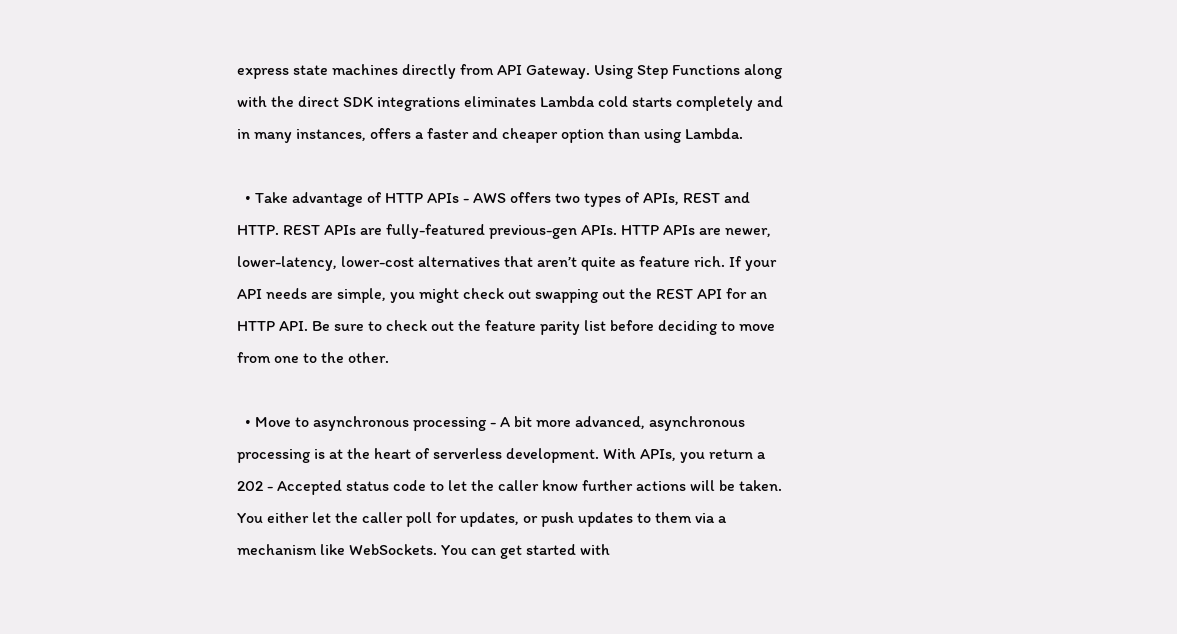express state machines directly from API Gateway. Using Step Functions along with the direct SDK integrations eliminates Lambda cold starts completely and in many instances, offers a faster and cheaper option than using Lambda.

  • Take advantage of HTTP APIs - AWS offers two types of APIs, REST and HTTP. REST APIs are fully-featured previous-gen APIs. HTTP APIs are newer, lower-latency, lower-cost alternatives that aren’t quite as feature rich. If your API needs are simple, you might check out swapping out the REST API for an HTTP API. Be sure to check out the feature parity list before deciding to move from one to the other.

  • Move to asynchronous processing - A bit more advanced, asynchronous processing is at the heart of serverless development. With APIs, you return a 202 - Accepted status code to let the caller know further actions will be taken. You either let the caller poll for updates, or push updates to them via a mechanism like WebSockets. You can get started with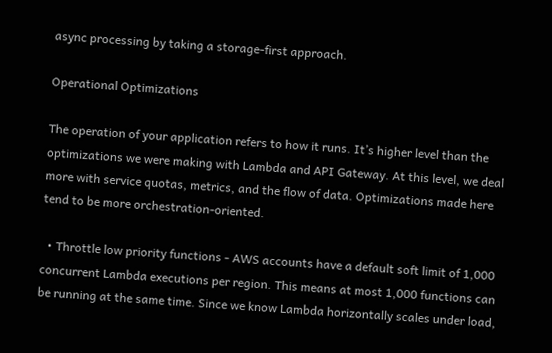async processing by taking a storage-first approach.

Operational Optimizations

The operation of your application refers to how it runs. It’s higher level than the optimizations we were making with Lambda and API Gateway. At this level, we deal more with service quotas, metrics, and the flow of data. Optimizations made here tend to be more orchestration-oriented.

  • Throttle low priority functions - AWS accounts have a default soft limit of 1,000 concurrent Lambda executions per region. This means at most 1,000 functions can be running at the same time. Since we know Lambda horizontally scales under load,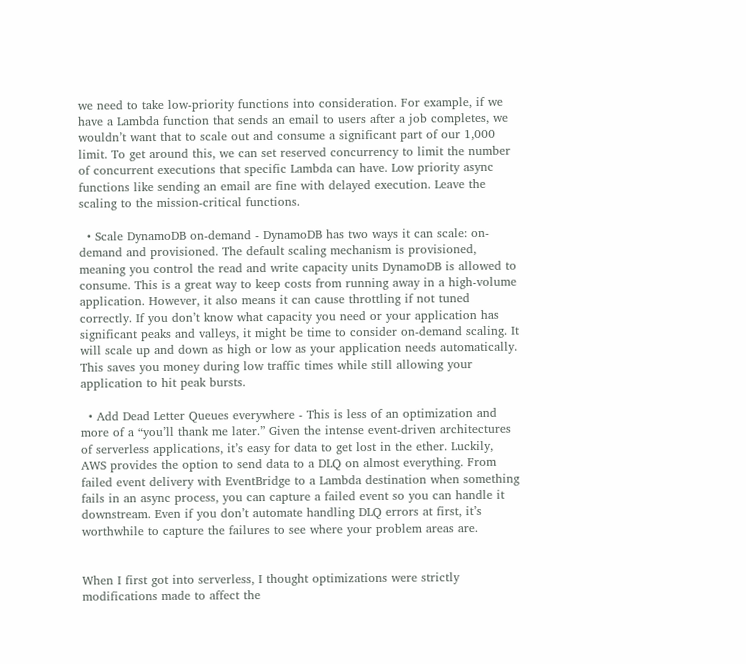we need to take low-priority functions into consideration. For example, if we have a Lambda function that sends an email to users after a job completes, we wouldn’t want that to scale out and consume a significant part of our 1,000 limit. To get around this, we can set reserved concurrency to limit the number of concurrent executions that specific Lambda can have. Low priority async functions like sending an email are fine with delayed execution. Leave the scaling to the mission-critical functions.

  • Scale DynamoDB on-demand - DynamoDB has two ways it can scale: on-demand and provisioned. The default scaling mechanism is provisioned, meaning you control the read and write capacity units DynamoDB is allowed to consume. This is a great way to keep costs from running away in a high-volume application. However, it also means it can cause throttling if not tuned correctly. If you don’t know what capacity you need or your application has significant peaks and valleys, it might be time to consider on-demand scaling. It will scale up and down as high or low as your application needs automatically. This saves you money during low traffic times while still allowing your application to hit peak bursts.

  • Add Dead Letter Queues everywhere - This is less of an optimization and more of a “you’ll thank me later.” Given the intense event-driven architectures of serverless applications, it’s easy for data to get lost in the ether. Luckily, AWS provides the option to send data to a DLQ on almost everything. From failed event delivery with EventBridge to a Lambda destination when something fails in an async process, you can capture a failed event so you can handle it downstream. Even if you don’t automate handling DLQ errors at first, it’s worthwhile to capture the failures to see where your problem areas are.


When I first got into serverless, I thought optimizations were strictly modifications made to affect the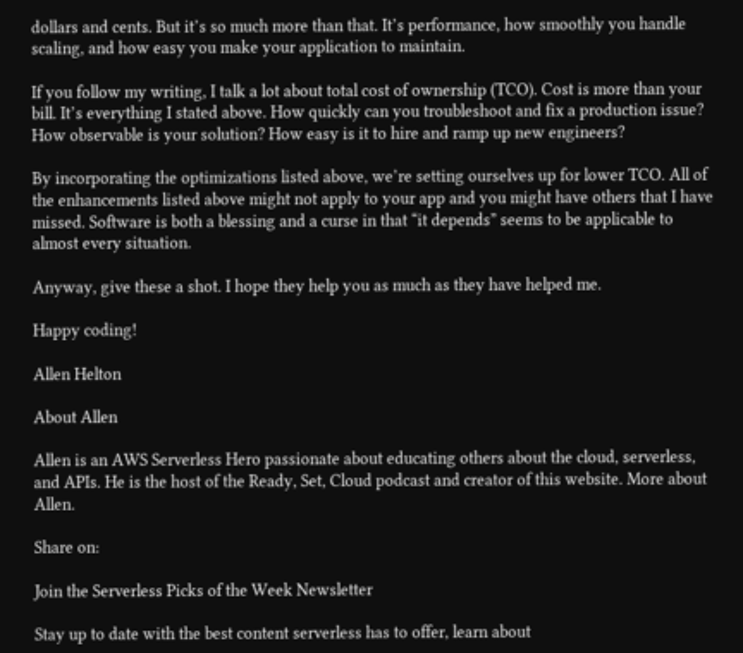dollars and cents. But it’s so much more than that. It’s performance, how smoothly you handle scaling, and how easy you make your application to maintain.

If you follow my writing, I talk a lot about total cost of ownership (TCO). Cost is more than your bill. It’s everything I stated above. How quickly can you troubleshoot and fix a production issue? How observable is your solution? How easy is it to hire and ramp up new engineers?

By incorporating the optimizations listed above, we’re setting ourselves up for lower TCO. All of the enhancements listed above might not apply to your app and you might have others that I have missed. Software is both a blessing and a curse in that “it depends” seems to be applicable to almost every situation.

Anyway, give these a shot. I hope they help you as much as they have helped me.

Happy coding!

Allen Helton

About Allen

Allen is an AWS Serverless Hero passionate about educating others about the cloud, serverless, and APIs. He is the host of the Ready, Set, Cloud podcast and creator of this website. More about Allen.

Share on:

Join the Serverless Picks of the Week Newsletter

Stay up to date with the best content serverless has to offer, learn about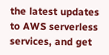the latest updates to AWS serverless services, and get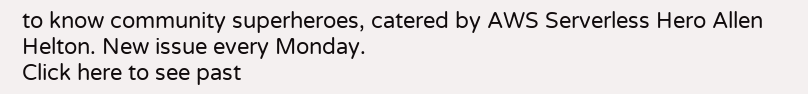to know community superheroes, catered by AWS Serverless Hero Allen Helton. New issue every Monday.
Click here to see past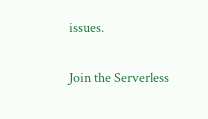issues.

Join the Serverless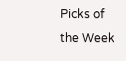Picks of the Week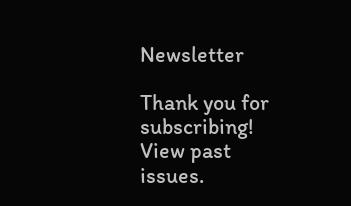Newsletter

Thank you for subscribing!
View past issues.